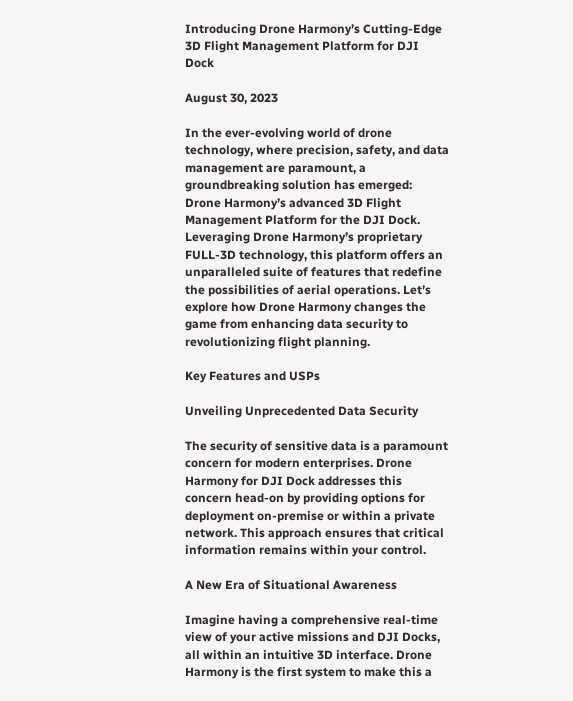Introducing Drone Harmony’s Cutting-Edge 3D Flight Management Platform for DJI Dock

August 30, 2023

In the ever-evolving world of drone technology, where precision, safety, and data management are paramount, a groundbreaking solution has emerged: Drone Harmony’s advanced 3D Flight Management Platform for the DJI Dock. Leveraging Drone Harmony’s proprietary FULL-3D technology, this platform offers an unparalleled suite of features that redefine the possibilities of aerial operations. Let’s explore how Drone Harmony changes the game from enhancing data security to revolutionizing flight planning.

Key Features and USPs

Unveiling Unprecedented Data Security

The security of sensitive data is a paramount concern for modern enterprises. Drone Harmony for DJI Dock addresses this concern head-on by providing options for deployment on-premise or within a private network. This approach ensures that critical information remains within your control.

A New Era of Situational Awareness

Imagine having a comprehensive real-time view of your active missions and DJI Docks, all within an intuitive 3D interface. Drone Harmony is the first system to make this a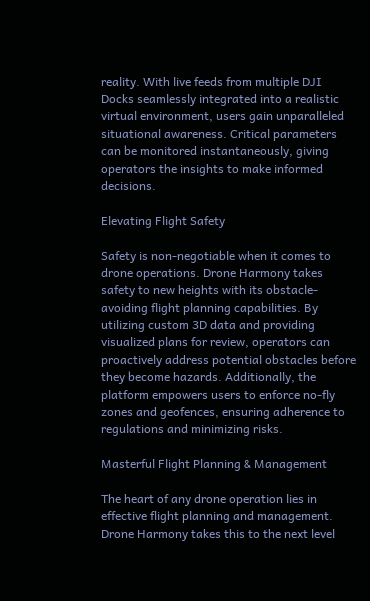reality. With live feeds from multiple DJI Docks seamlessly integrated into a realistic virtual environment, users gain unparalleled situational awareness. Critical parameters can be monitored instantaneously, giving operators the insights to make informed decisions.

Elevating Flight Safety

Safety is non-negotiable when it comes to drone operations. Drone Harmony takes safety to new heights with its obstacle-avoiding flight planning capabilities. By utilizing custom 3D data and providing visualized plans for review, operators can proactively address potential obstacles before they become hazards. Additionally, the platform empowers users to enforce no-fly zones and geofences, ensuring adherence to regulations and minimizing risks.

Masterful Flight Planning & Management

The heart of any drone operation lies in effective flight planning and management. Drone Harmony takes this to the next level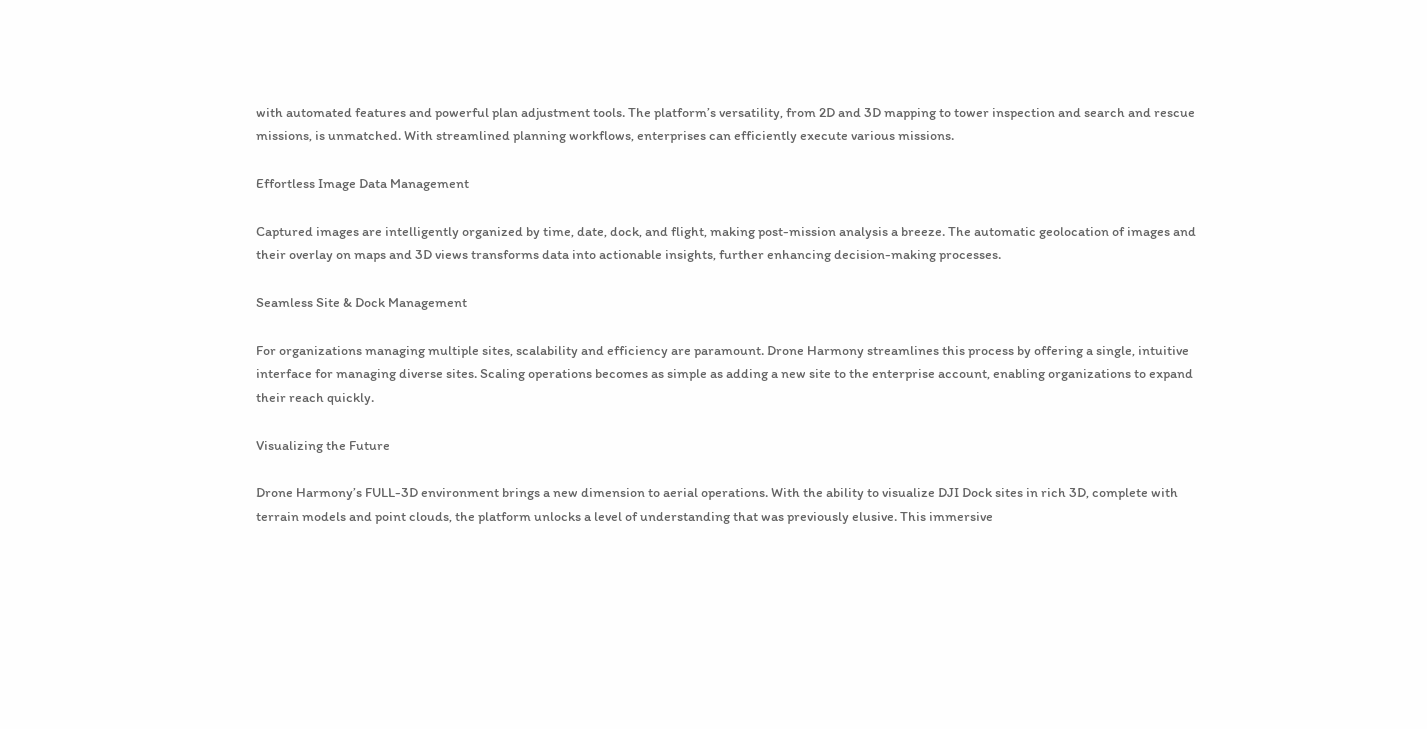with automated features and powerful plan adjustment tools. The platform’s versatility, from 2D and 3D mapping to tower inspection and search and rescue missions, is unmatched. With streamlined planning workflows, enterprises can efficiently execute various missions.

Effortless Image Data Management

Captured images are intelligently organized by time, date, dock, and flight, making post-mission analysis a breeze. The automatic geolocation of images and their overlay on maps and 3D views transforms data into actionable insights, further enhancing decision-making processes.

Seamless Site & Dock Management

For organizations managing multiple sites, scalability and efficiency are paramount. Drone Harmony streamlines this process by offering a single, intuitive interface for managing diverse sites. Scaling operations becomes as simple as adding a new site to the enterprise account, enabling organizations to expand their reach quickly.

Visualizing the Future

Drone Harmony’s FULL-3D environment brings a new dimension to aerial operations. With the ability to visualize DJI Dock sites in rich 3D, complete with terrain models and point clouds, the platform unlocks a level of understanding that was previously elusive. This immersive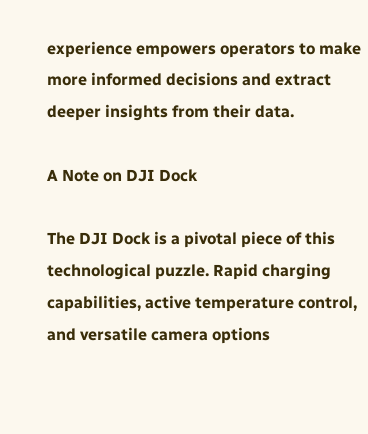experience empowers operators to make more informed decisions and extract deeper insights from their data.

A Note on DJI Dock

The DJI Dock is a pivotal piece of this technological puzzle. Rapid charging capabilities, active temperature control, and versatile camera options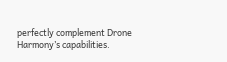perfectly complement Drone Harmony’s capabilities.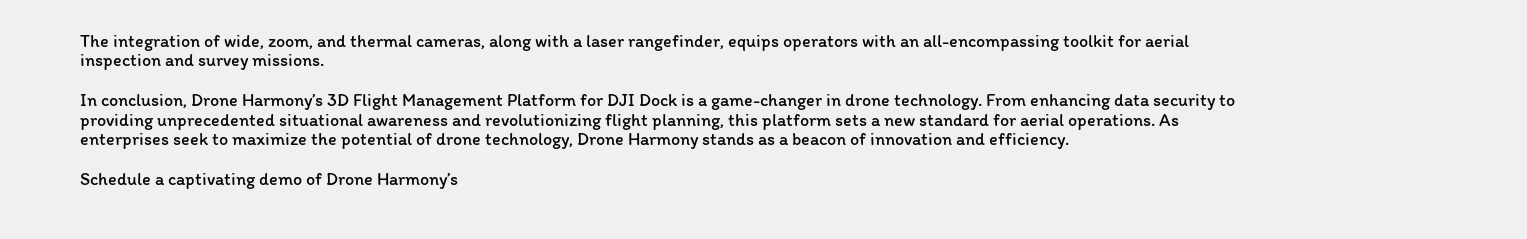The integration of wide, zoom, and thermal cameras, along with a laser rangefinder, equips operators with an all-encompassing toolkit for aerial inspection and survey missions.

In conclusion, Drone Harmony’s 3D Flight Management Platform for DJI Dock is a game-changer in drone technology. From enhancing data security to providing unprecedented situational awareness and revolutionizing flight planning, this platform sets a new standard for aerial operations. As enterprises seek to maximize the potential of drone technology, Drone Harmony stands as a beacon of innovation and efficiency.

Schedule a captivating demo of Drone Harmony’s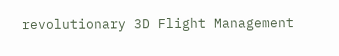revolutionary 3D Flight Management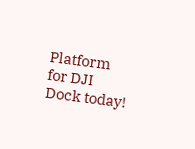Platform for DJI Dock today!